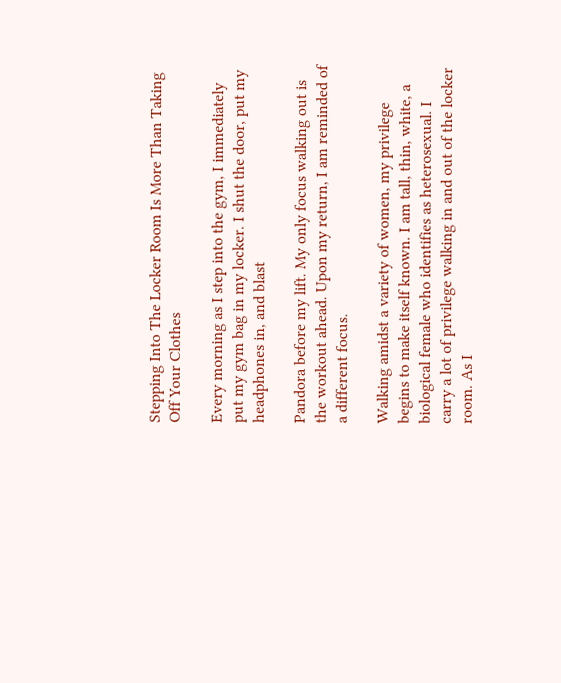Stepping Into The Locker Room Is More Than Taking Off Your Clothes

Every morning as I step into the gym, I immediately put my gym bag in my locker. I shut the door, put my headphones in, and blast

Pandora before my lift. My only focus walking out is the workout ahead. Upon my return, I am reminded of a different focus.

Walking amidst a variety of women, my privilege begins to make itself known. I am tall, thin, white, a biological female who identifies as heterosexual. I carry a lot of privilege walking in and out of the locker room. As I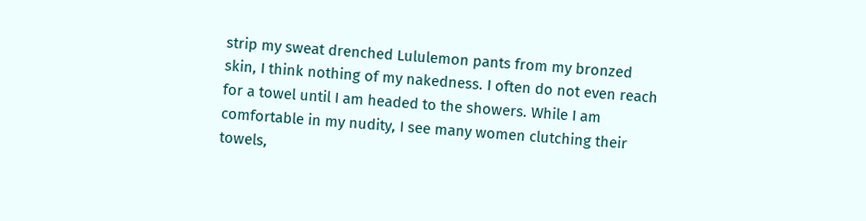strip my sweat drenched Lululemon pants from my bronzed skin, I think nothing of my nakedness. I often do not even reach for a towel until I am headed to the showers. While I am comfortable in my nudity, I see many women clutching their towels,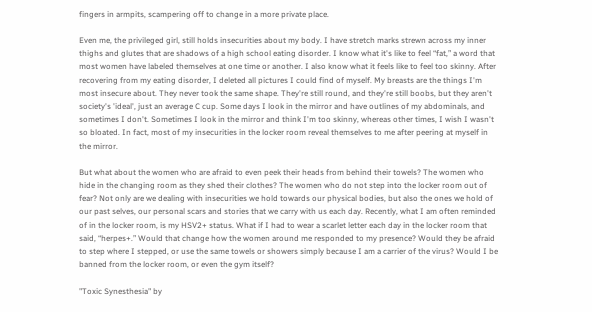fingers in armpits, scampering off to change in a more private place.

Even me, the privileged girl, still holds insecurities about my body. I have stretch marks strewn across my inner thighs and glutes that are shadows of a high school eating disorder. I know what it's like to feel “fat,” a word that most women have labeled themselves at one time or another. I also know what it feels like to feel too skinny. After recovering from my eating disorder, I deleted all pictures I could find of myself. My breasts are the things I'm most insecure about. They never took the same shape. They're still round, and they're still boobs, but they aren't society's 'ideal', just an average C cup. Some days I look in the mirror and have outlines of my abdominals, and sometimes I don't. Sometimes I look in the mirror and think I'm too skinny, whereas other times, I wish I wasn't so bloated. In fact, most of my insecurities in the locker room reveal themselves to me after peering at myself in the mirror.

But what about the women who are afraid to even peek their heads from behind their towels? The women who hide in the changing room as they shed their clothes? The women who do not step into the locker room out of fear? Not only are we dealing with insecurities we hold towards our physical bodies, but also the ones we hold of our past selves, our personal scars and stories that we carry with us each day. Recently, what I am often reminded of in the locker room, is my HSV2+ status. What if I had to wear a scarlet letter each day in the locker room that said, “herpes+.” Would that change how the women around me responded to my presence? Would they be afraid to step where I stepped, or use the same towels or showers simply because I am a carrier of the virus? Would I be banned from the locker room, or even the gym itself?

"Toxic Synesthesia" by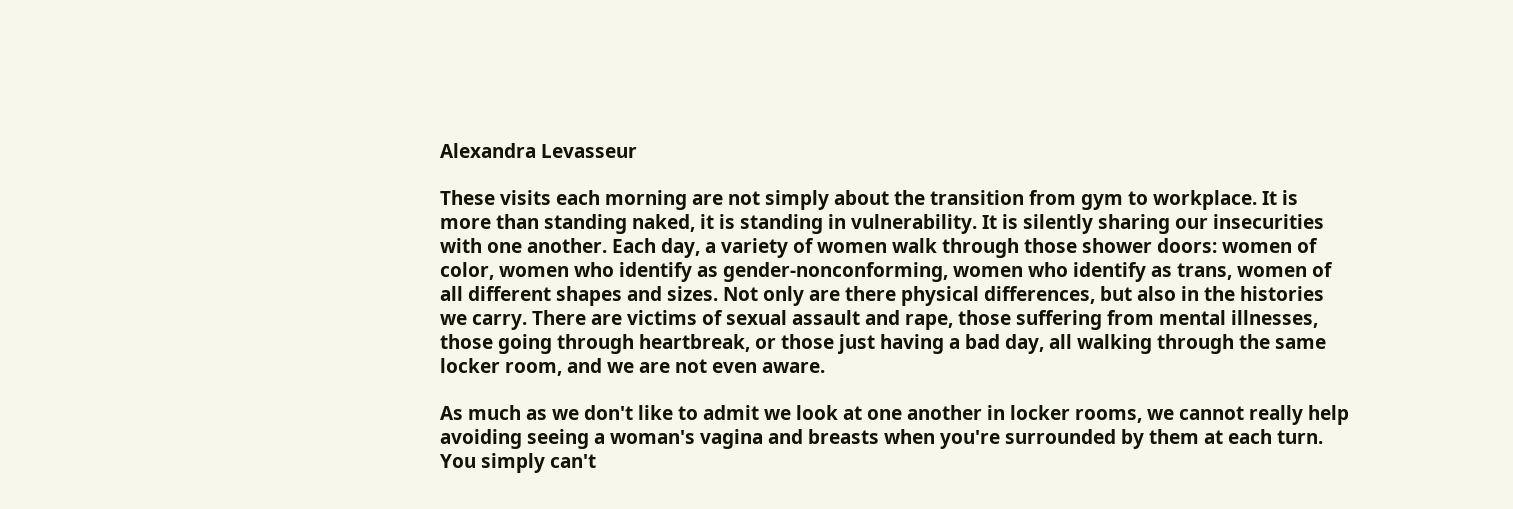Alexandra Levasseur

These visits each morning are not simply about the transition from gym to workplace. It is more than standing naked, it is standing in vulnerability. It is silently sharing our insecurities with one another. Each day, a variety of women walk through those shower doors: women of color, women who identify as gender-nonconforming, women who identify as trans, women of all different shapes and sizes. Not only are there physical differences, but also in the histories we carry. There are victims of sexual assault and rape, those suffering from mental illnesses, those going through heartbreak, or those just having a bad day, all walking through the same locker room, and we are not even aware.

As much as we don't like to admit we look at one another in locker rooms, we cannot really help avoiding seeing a woman's vagina and breasts when you're surrounded by them at each turn. You simply can't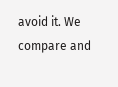avoid it. We compare and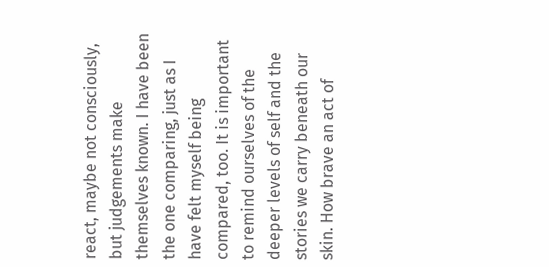react, maybe not consciously, but judgements make themselves known. I have been the one comparing, just as I have felt myself being compared, too. It is important to remind ourselves of the deeper levels of self and the stories we carry beneath our skin. How brave an act of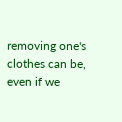removing one's clothes can be, even if we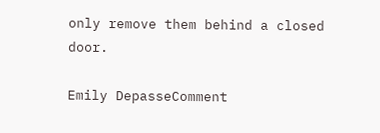only remove them behind a closed door.

Emily DepasseComment